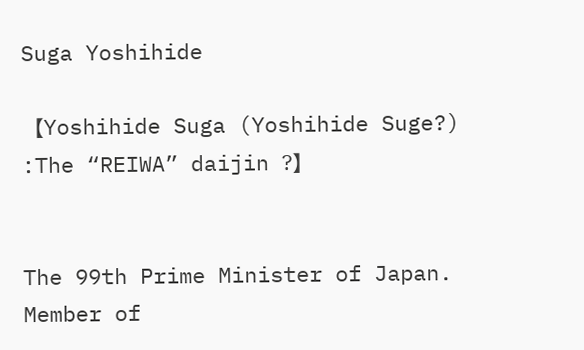Suga Yoshihide

【Yoshihide Suga (Yoshihide Suge?) :The “REIWA” daijin ?】


The 99th Prime Minister of Japan. Member of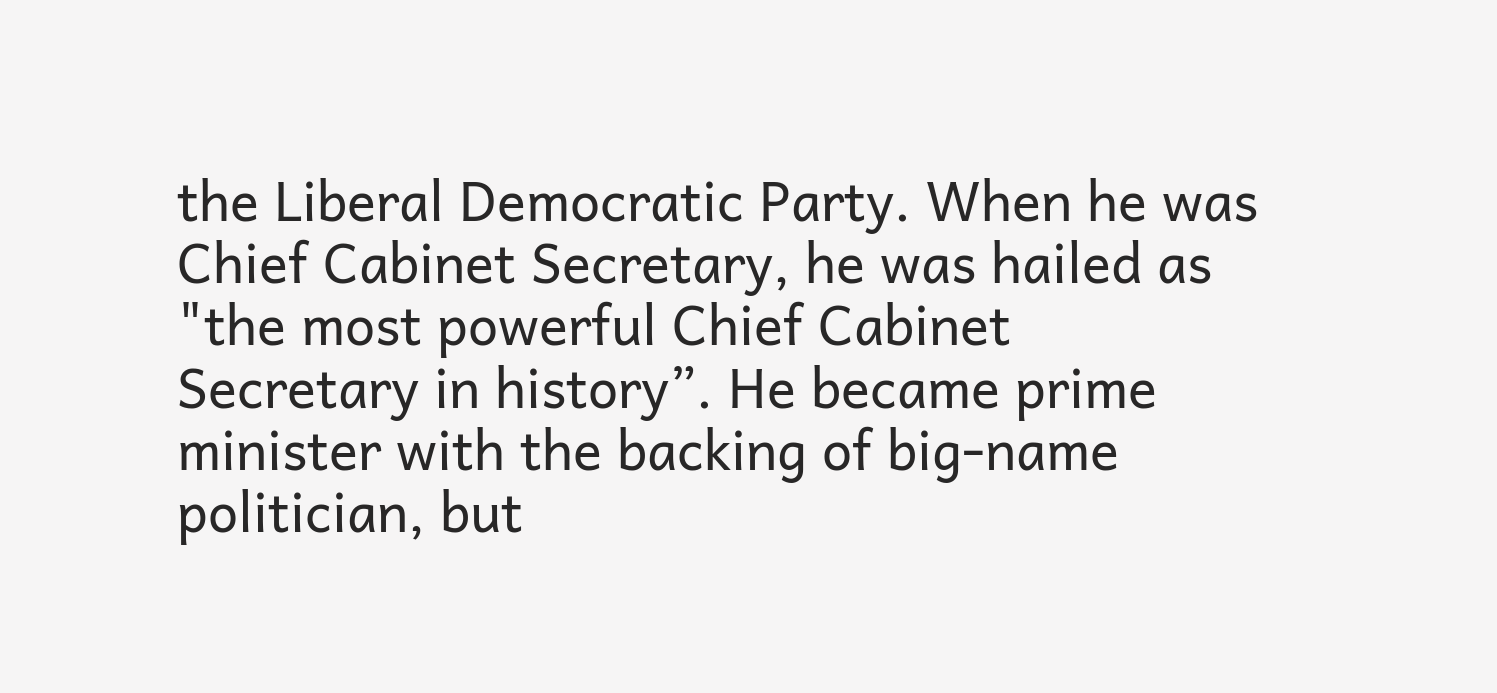the Liberal Democratic Party. When he was Chief Cabinet Secretary, he was hailed as "the most powerful Chief Cabinet Secretary in history”. He became prime minister with the backing of big-name politician, but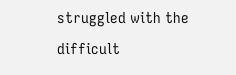struggled with the difficult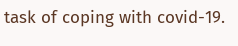task of coping with covid-19.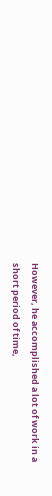However, he accomplished a lot of work in a short period of time,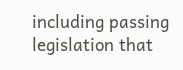including passing legislation that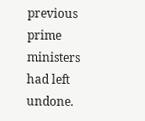previous prime ministers had left undone.